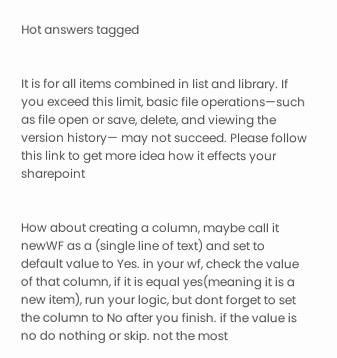Hot answers tagged


It is for all items combined in list and library. If you exceed this limit, basic file operations—such as file open or save, delete, and viewing the version history— may not succeed. Please follow this link to get more idea how it effects your sharepoint


How about creating a column, maybe call it newWF as a (single line of text) and set to default value to Yes. in your wf, check the value of that column, if it is equal yes(meaning it is a new item), run your logic, but dont forget to set the column to No after you finish. if the value is no do nothing or skip. not the most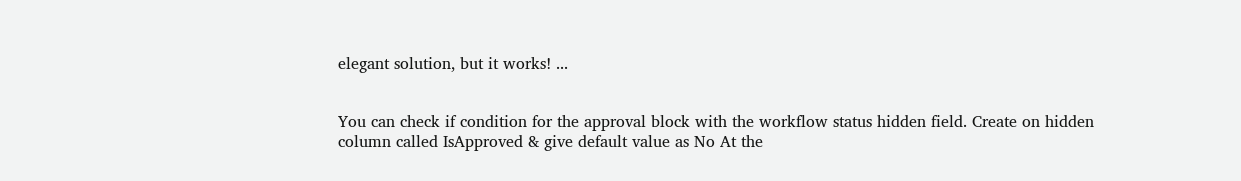elegant solution, but it works! ...


You can check if condition for the approval block with the workflow status hidden field. Create on hidden column called IsApproved & give default value as No At the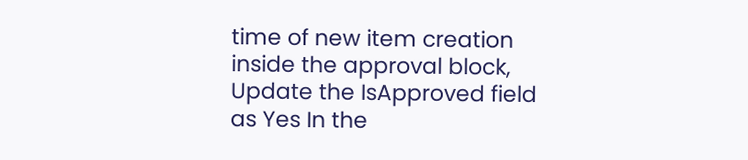time of new item creation inside the approval block, Update the IsApproved field as Yes In the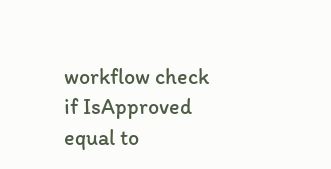workflow check if IsApproved equal to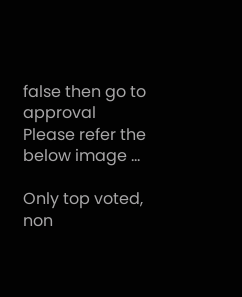false then go to approval Please refer the below image ...

Only top voted, non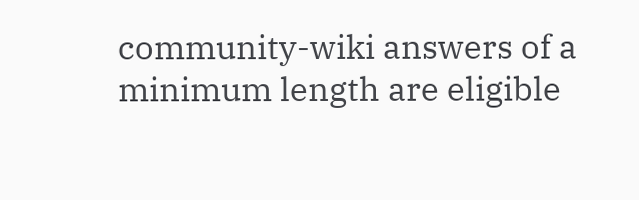community-wiki answers of a minimum length are eligible